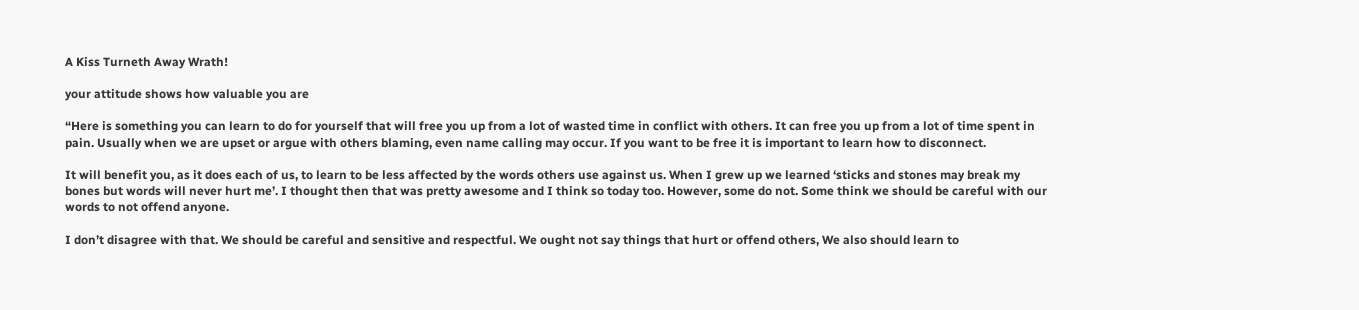A Kiss Turneth Away Wrath!

your attitude shows how valuable you are

“Here is something you can learn to do for yourself that will free you up from a lot of wasted time in conflict with others. It can free you up from a lot of time spent in pain. Usually when we are upset or argue with others blaming, even name calling may occur. If you want to be free it is important to learn how to disconnect.

It will benefit you, as it does each of us, to learn to be less affected by the words others use against us. When I grew up we learned ‘sticks and stones may break my bones but words will never hurt me’. I thought then that was pretty awesome and I think so today too. However, some do not. Some think we should be careful with our words to not offend anyone.

I don’t disagree with that. We should be careful and sensitive and respectful. We ought not say things that hurt or offend others, We also should learn to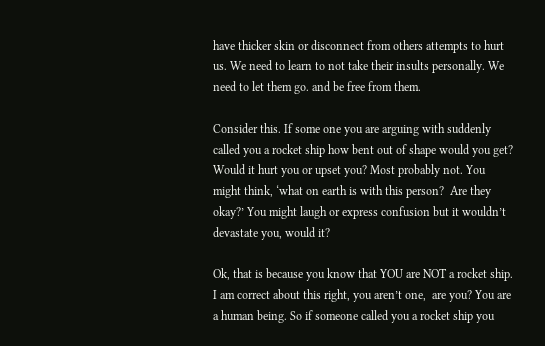have thicker skin or disconnect from others attempts to hurt us. We need to learn to not take their insults personally. We need to let them go. and be free from them.

Consider this. If some one you are arguing with suddenly called you a rocket ship how bent out of shape would you get? Would it hurt you or upset you? Most probably not. You might think, ‘what on earth is with this person?  Are they okay?’ You might laugh or express confusion but it wouldn’t devastate you, would it?

Ok, that is because you know that YOU are NOT a rocket ship. I am correct about this right, you aren’t one,  are you? You are a human being. So if someone called you a rocket ship you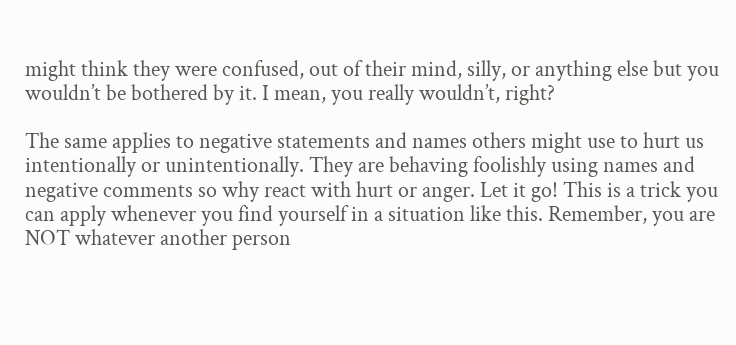might think they were confused, out of their mind, silly, or anything else but you wouldn’t be bothered by it. I mean, you really wouldn’t, right?

The same applies to negative statements and names others might use to hurt us intentionally or unintentionally. They are behaving foolishly using names and negative comments so why react with hurt or anger. Let it go! This is a trick you can apply whenever you find yourself in a situation like this. Remember, you are NOT whatever another person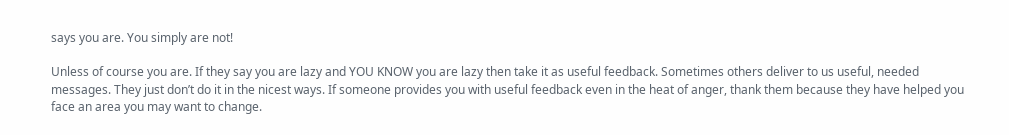says you are. You simply are not!

Unless of course you are. If they say you are lazy and YOU KNOW you are lazy then take it as useful feedback. Sometimes others deliver to us useful, needed messages. They just don’t do it in the nicest ways. If someone provides you with useful feedback even in the heat of anger, thank them because they have helped you face an area you may want to change.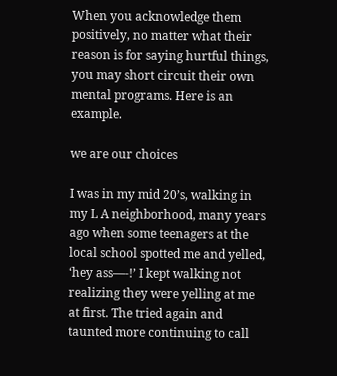When you acknowledge them positively, no matter what their reason is for saying hurtful things, you may short circuit their own mental programs. Here is an example.

we are our choices

I was in my mid 20’s, walking in my L A neighborhood, many years ago when some teenagers at the local school spotted me and yelled, ‘hey ass—-!’ I kept walking not realizing they were yelling at me at first. The tried again and taunted more continuing to call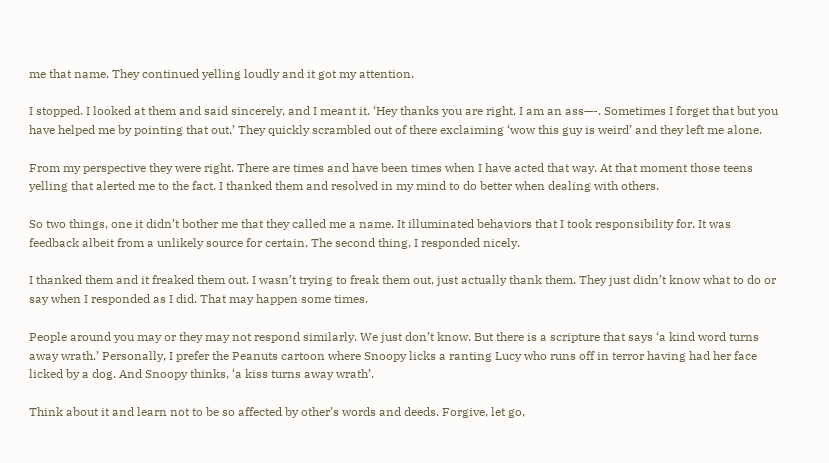me that name. They continued yelling loudly and it got my attention.

I stopped. I looked at them and said sincerely, and I meant it. ‘Hey thanks you are right, I am an ass—-. Sometimes I forget that but you have helped me by pointing that out.’ They quickly scrambled out of there exclaiming ‘wow this guy is weird’ and they left me alone.

From my perspective they were right. There are times and have been times when I have acted that way. At that moment those teens yelling that alerted me to the fact. I thanked them and resolved in my mind to do better when dealing with others.

So two things, one it didn’t bother me that they called me a name. It illuminated behaviors that I took responsibility for. It was feedback albeit from a unlikely source for certain. The second thing, I responded nicely.

I thanked them and it freaked them out. I wasn’t trying to freak them out, just actually thank them. They just didn’t know what to do or say when I responded as I did. That may happen some times.

People around you may or they may not respond similarly. We just don’t know. But there is a scripture that says ‘a kind word turns away wrath.’ Personally, I prefer the Peanuts cartoon where Snoopy licks a ranting Lucy who runs off in terror having had her face licked by a dog. And Snoopy thinks, ‘a kiss turns away wrath’.

Think about it and learn not to be so affected by other’s words and deeds. Forgive, let go,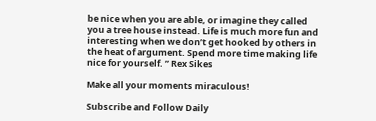be nice when you are able, or imagine they called you a tree house instead. Life is much more fun and interesting when we don’t get hooked by others in the heat of argument. Spend more time making life nice for yourself. ” Rex Sikes

Make all your moments miraculous!

Subscribe and Follow Daily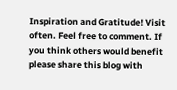Inspiration and Gratitude! Visit often. Feel free to comment. If you think others would benefit please share this blog with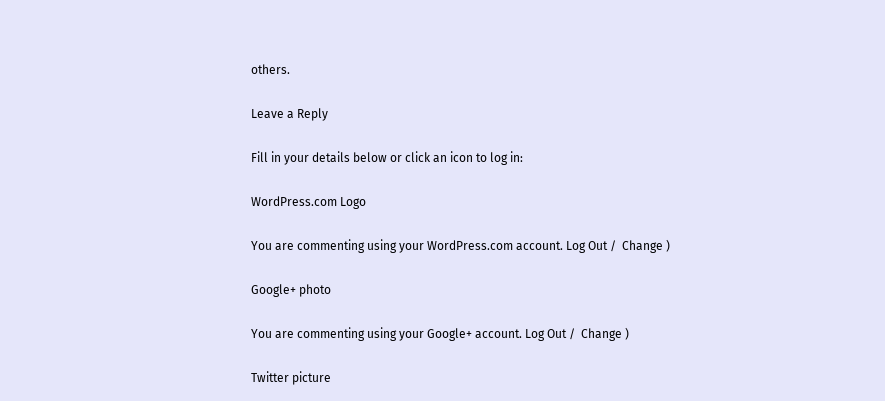others.

Leave a Reply

Fill in your details below or click an icon to log in:

WordPress.com Logo

You are commenting using your WordPress.com account. Log Out /  Change )

Google+ photo

You are commenting using your Google+ account. Log Out /  Change )

Twitter picture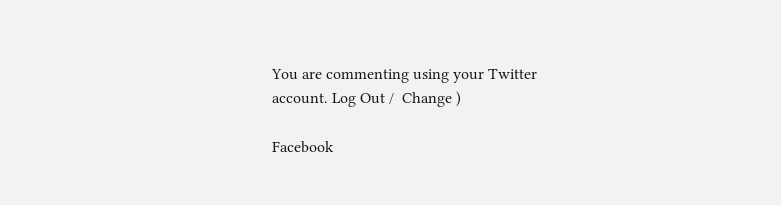You are commenting using your Twitter account. Log Out /  Change )

Facebook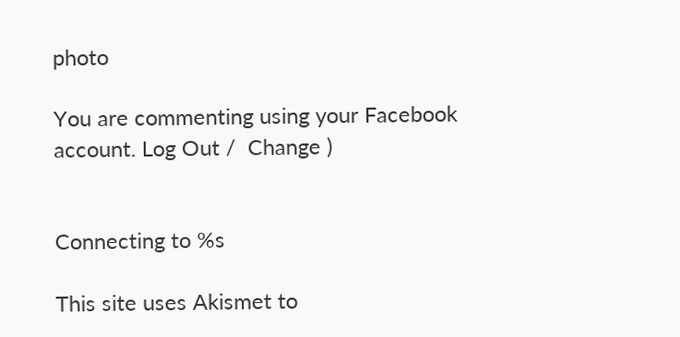photo

You are commenting using your Facebook account. Log Out /  Change )


Connecting to %s

This site uses Akismet to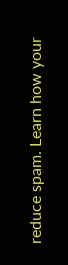reduce spam. Learn how your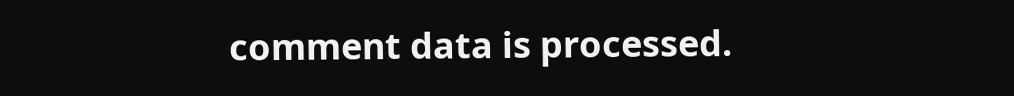comment data is processed.